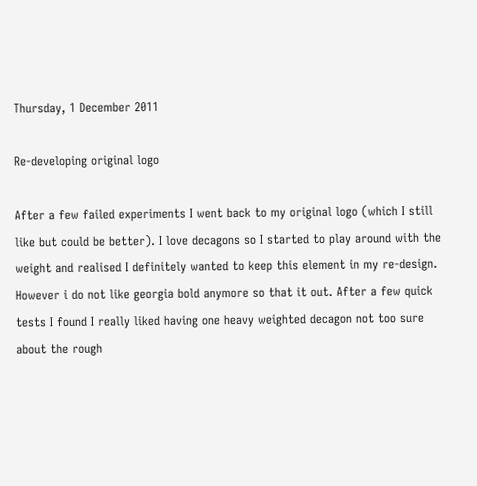Thursday, 1 December 2011

Re-developing original logo

After a few failed experiments I went back to my original logo (which I still like but could be better). I love decagons so I started to play around with the weight and realised I definitely wanted to keep this element in my re-design. However i do not like georgia bold anymore so that it out. After a few quick tests I found I really liked having one heavy weighted decagon not too sure about the rough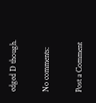edged D though.

No comments:

Post a Comment